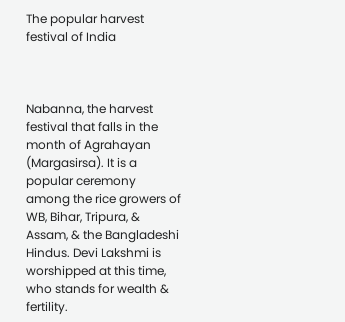The popular harvest festival of India



Nabanna, the harvest festival that falls in the month of Agrahayan (Margasirsa). It is a popular ceremony among the rice growers of WB, Bihar, Tripura, & Assam, & the Bangladeshi Hindus. Devi Lakshmi is worshipped at this time, who stands for wealth & fertility.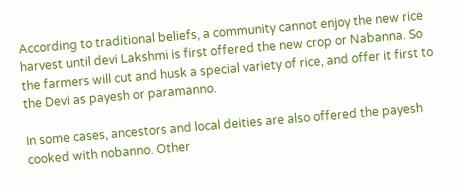According to traditional beliefs, a community cannot enjoy the new rice harvest until devi Lakshmi is first offered the new crop or Nabanna. So the farmers will cut and husk a special variety of rice, and offer it first to the Devi as payesh or paramanno.

In some cases, ancestors and local deities are also offered the payesh cooked with nobanno. Other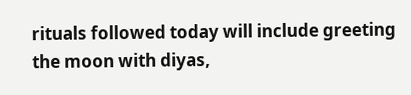rituals followed today will include greeting the moon with diyas,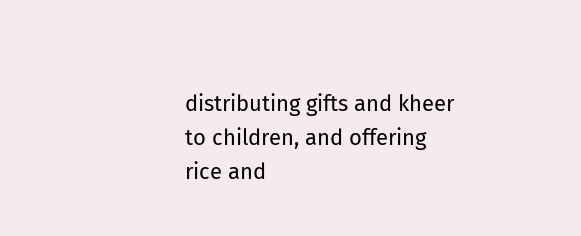distributing gifts and kheer to children, and offering rice and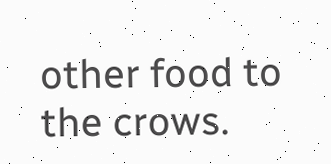other food to the crows.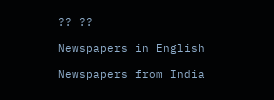?? ??

Newspapers in English

Newspapers from India